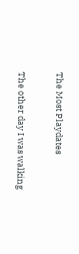The Most Playdates

The other day I was walking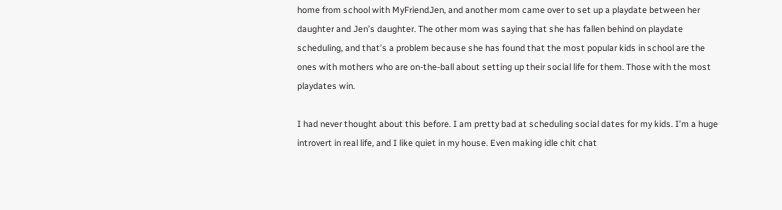home from school with MyFriendJen, and another mom came over to set up a playdate between her daughter and Jen’s daughter. The other mom was saying that she has fallen behind on playdate scheduling, and that’s a problem because she has found that the most popular kids in school are the ones with mothers who are on-the-ball about setting up their social life for them. Those with the most playdates win.

I had never thought about this before. I am pretty bad at scheduling social dates for my kids. I’m a huge introvert in real life, and I like quiet in my house. Even making idle chit chat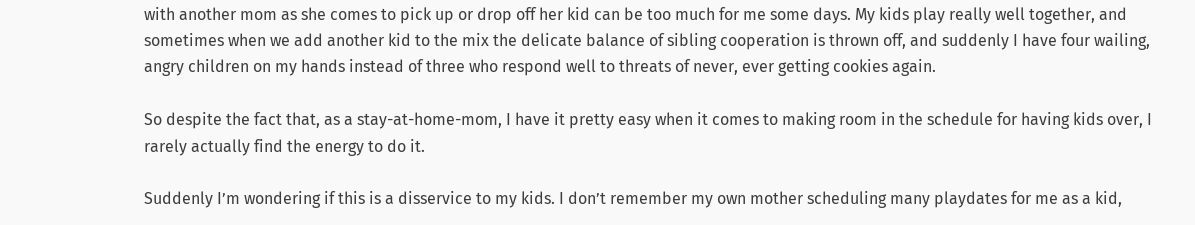with another mom as she comes to pick up or drop off her kid can be too much for me some days. My kids play really well together, and sometimes when we add another kid to the mix the delicate balance of sibling cooperation is thrown off, and suddenly I have four wailing, angry children on my hands instead of three who respond well to threats of never, ever getting cookies again.

So despite the fact that, as a stay-at-home-mom, I have it pretty easy when it comes to making room in the schedule for having kids over, I rarely actually find the energy to do it.

Suddenly I’m wondering if this is a disservice to my kids. I don’t remember my own mother scheduling many playdates for me as a kid,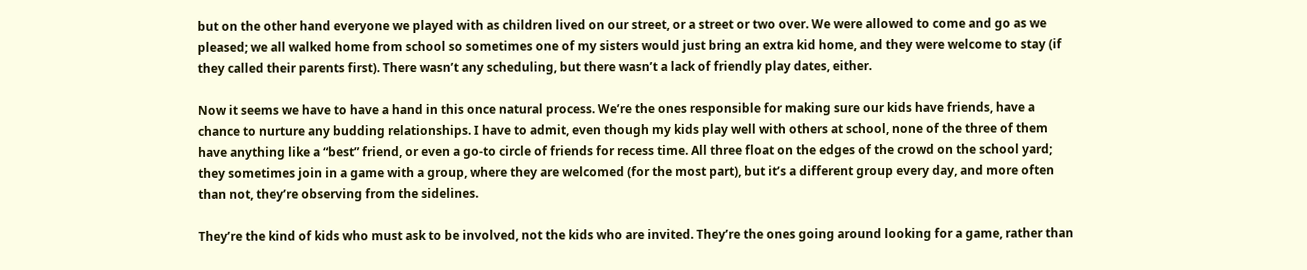but on the other hand everyone we played with as children lived on our street, or a street or two over. We were allowed to come and go as we pleased; we all walked home from school so sometimes one of my sisters would just bring an extra kid home, and they were welcome to stay (if they called their parents first). There wasn’t any scheduling, but there wasn’t a lack of friendly play dates, either.

Now it seems we have to have a hand in this once natural process. We’re the ones responsible for making sure our kids have friends, have a chance to nurture any budding relationships. I have to admit, even though my kids play well with others at school, none of the three of them have anything like a “best” friend, or even a go-to circle of friends for recess time. All three float on the edges of the crowd on the school yard; they sometimes join in a game with a group, where they are welcomed (for the most part), but it’s a different group every day, and more often than not, they’re observing from the sidelines.

They’re the kind of kids who must ask to be involved, not the kids who are invited. They’re the ones going around looking for a game, rather than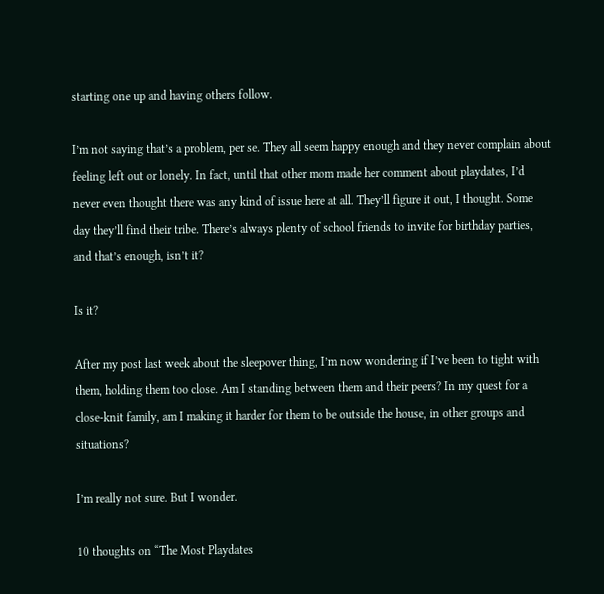starting one up and having others follow.

I’m not saying that’s a problem, per se. They all seem happy enough and they never complain about feeling left out or lonely. In fact, until that other mom made her comment about playdates, I’d never even thought there was any kind of issue here at all. They’ll figure it out, I thought. Some day they’ll find their tribe. There’s always plenty of school friends to invite for birthday parties, and that’s enough, isn’t it?

Is it?

After my post last week about the sleepover thing, I’m now wondering if I’ve been to tight with them, holding them too close. Am I standing between them and their peers? In my quest for a close-knit family, am I making it harder for them to be outside the house, in other groups and situations?

I’m really not sure. But I wonder.

10 thoughts on “The Most Playdates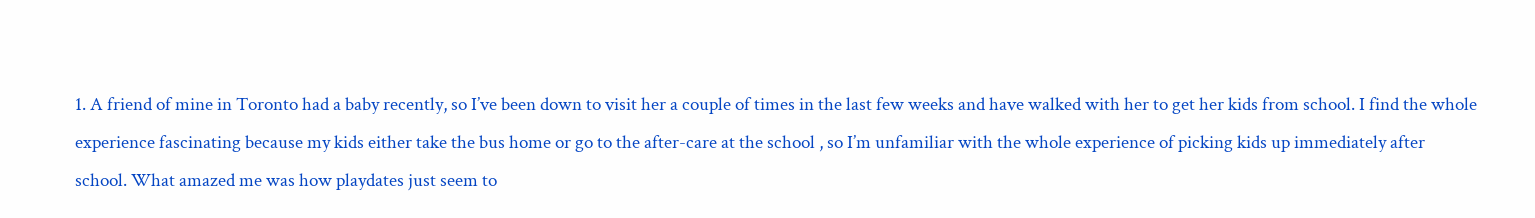1. A friend of mine in Toronto had a baby recently, so I’ve been down to visit her a couple of times in the last few weeks and have walked with her to get her kids from school. I find the whole experience fascinating because my kids either take the bus home or go to the after-care at the school , so I’m unfamiliar with the whole experience of picking kids up immediately after school. What amazed me was how playdates just seem to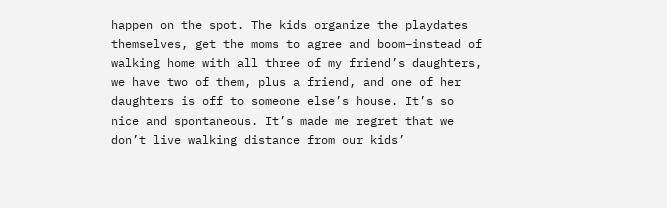happen on the spot. The kids organize the playdates themselves, get the moms to agree and boom–instead of walking home with all three of my friend’s daughters, we have two of them, plus a friend, and one of her daughters is off to someone else’s house. It’s so nice and spontaneous. It’s made me regret that we don’t live walking distance from our kids’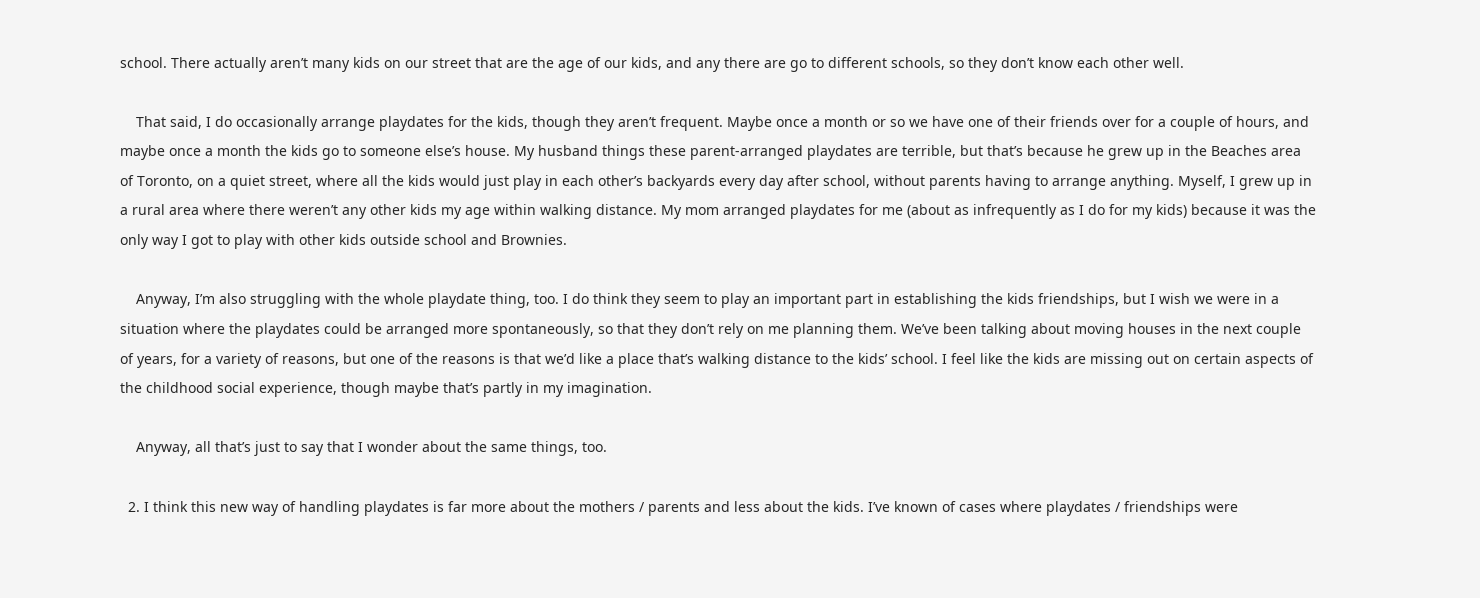school. There actually aren’t many kids on our street that are the age of our kids, and any there are go to different schools, so they don’t know each other well.

    That said, I do occasionally arrange playdates for the kids, though they aren’t frequent. Maybe once a month or so we have one of their friends over for a couple of hours, and maybe once a month the kids go to someone else’s house. My husband things these parent-arranged playdates are terrible, but that’s because he grew up in the Beaches area of Toronto, on a quiet street, where all the kids would just play in each other’s backyards every day after school, without parents having to arrange anything. Myself, I grew up in a rural area where there weren’t any other kids my age within walking distance. My mom arranged playdates for me (about as infrequently as I do for my kids) because it was the only way I got to play with other kids outside school and Brownies.

    Anyway, I’m also struggling with the whole playdate thing, too. I do think they seem to play an important part in establishing the kids friendships, but I wish we were in a situation where the playdates could be arranged more spontaneously, so that they don’t rely on me planning them. We’ve been talking about moving houses in the next couple of years, for a variety of reasons, but one of the reasons is that we’d like a place that’s walking distance to the kids’ school. I feel like the kids are missing out on certain aspects of the childhood social experience, though maybe that’s partly in my imagination.

    Anyway, all that’s just to say that I wonder about the same things, too.

  2. I think this new way of handling playdates is far more about the mothers / parents and less about the kids. I’ve known of cases where playdates / friendships were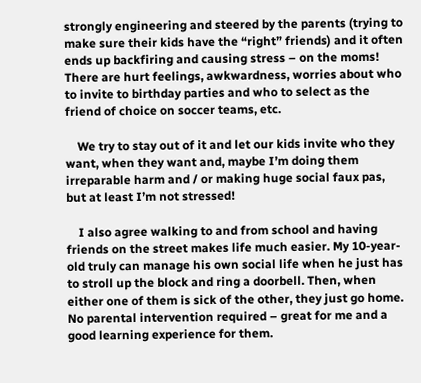strongly engineering and steered by the parents (trying to make sure their kids have the “right” friends) and it often ends up backfiring and causing stress – on the moms! There are hurt feelings, awkwardness, worries about who to invite to birthday parties and who to select as the friend of choice on soccer teams, etc.

    We try to stay out of it and let our kids invite who they want, when they want and, maybe I’m doing them irreparable harm and / or making huge social faux pas, but at least I’m not stressed!

    I also agree walking to and from school and having friends on the street makes life much easier. My 10-year-old truly can manage his own social life when he just has to stroll up the block and ring a doorbell. Then, when either one of them is sick of the other, they just go home. No parental intervention required – great for me and a good learning experience for them.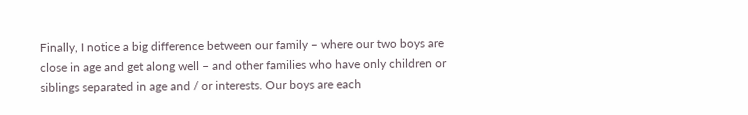Finally, I notice a big difference between our family – where our two boys are close in age and get along well – and other families who have only children or siblings separated in age and / or interests. Our boys are each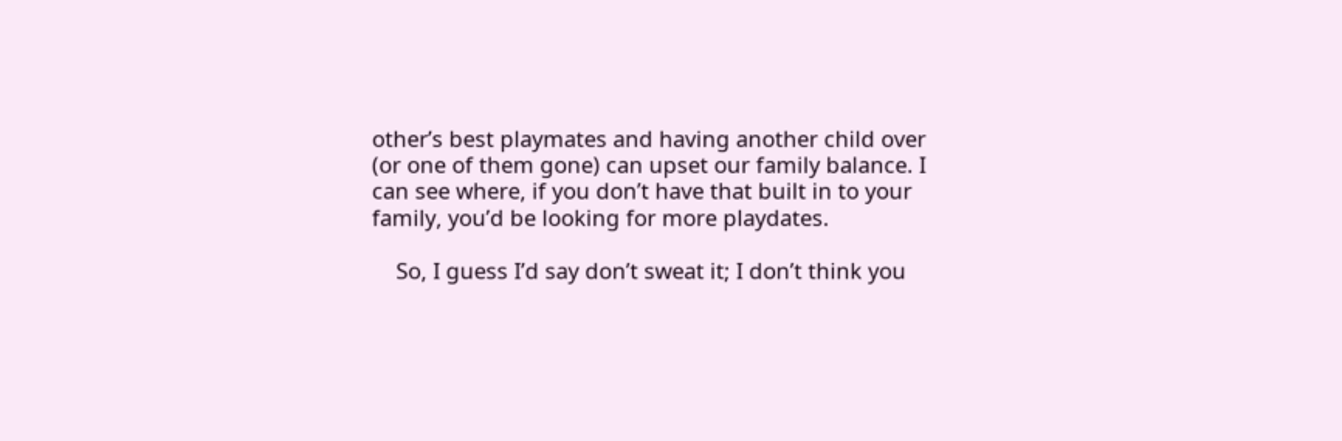other’s best playmates and having another child over (or one of them gone) can upset our family balance. I can see where, if you don’t have that built in to your family, you’d be looking for more playdates.

    So, I guess I’d say don’t sweat it; I don’t think you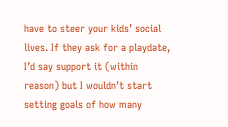have to steer your kids’ social lives. If they ask for a playdate, I’d say support it (within reason) but I wouldn’t start setting goals of how many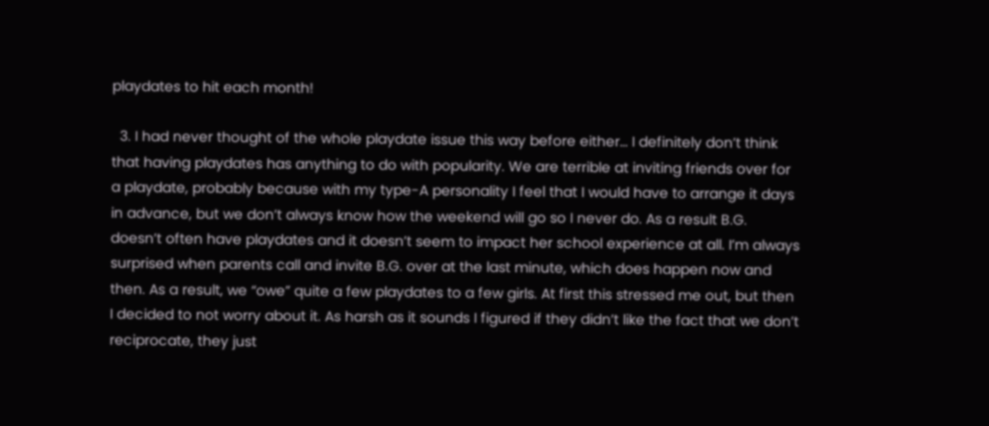playdates to hit each month!

  3. I had never thought of the whole playdate issue this way before either… I definitely don’t think that having playdates has anything to do with popularity. We are terrible at inviting friends over for a playdate, probably because with my type-A personality I feel that I would have to arrange it days in advance, but we don’t always know how the weekend will go so I never do. As a result B.G. doesn’t often have playdates and it doesn’t seem to impact her school experience at all. I’m always surprised when parents call and invite B.G. over at the last minute, which does happen now and then. As a result, we “owe” quite a few playdates to a few girls. At first this stressed me out, but then I decided to not worry about it. As harsh as it sounds I figured if they didn’t like the fact that we don’t reciprocate, they just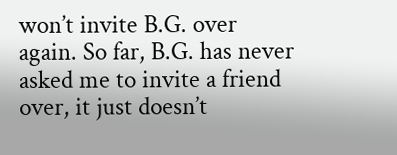won’t invite B.G. over again. So far, B.G. has never asked me to invite a friend over, it just doesn’t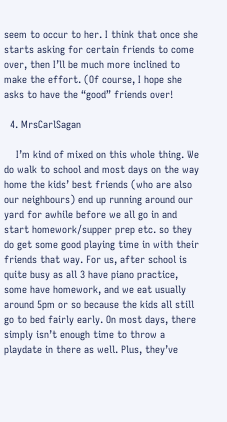seem to occur to her. I think that once she starts asking for certain friends to come over, then I’ll be much more inclined to make the effort. (Of course, I hope she asks to have the “good” friends over!

  4. MrsCarlSagan

    I’m kind of mixed on this whole thing. We do walk to school and most days on the way home the kids’ best friends (who are also our neighbours) end up running around our yard for awhile before we all go in and start homework/supper prep etc. so they do get some good playing time in with their friends that way. For us, after school is quite busy as all 3 have piano practice, some have homework, and we eat usually around 5pm or so because the kids all still go to bed fairly early. On most days, there simply isn’t enough time to throw a playdate in there as well. Plus, they’ve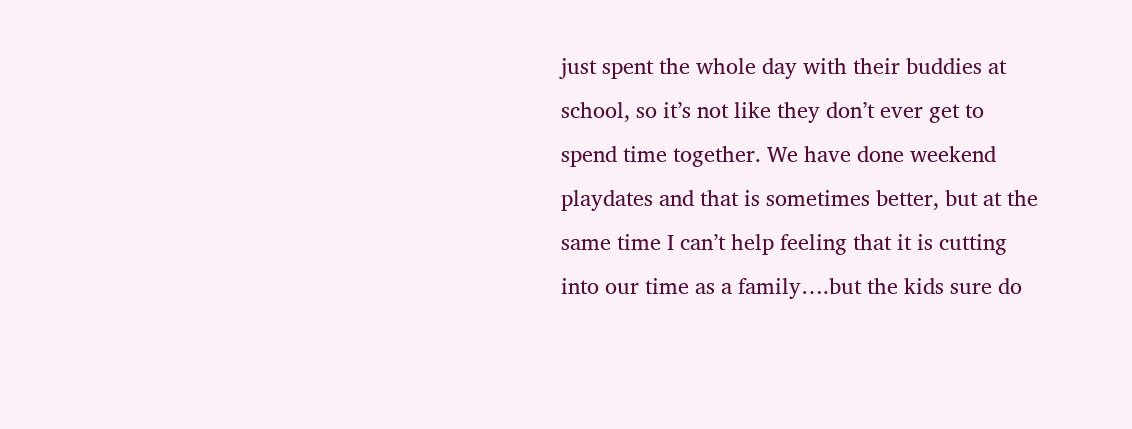just spent the whole day with their buddies at school, so it’s not like they don’t ever get to spend time together. We have done weekend playdates and that is sometimes better, but at the same time I can’t help feeling that it is cutting into our time as a family….but the kids sure do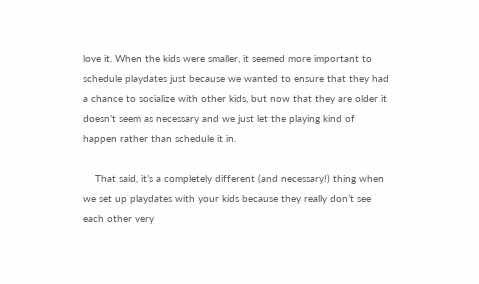love it. When the kids were smaller, it seemed more important to schedule playdates just because we wanted to ensure that they had a chance to socialize with other kids, but now that they are older it doesn’t seem as necessary and we just let the playing kind of happen rather than schedule it in.

    That said, it’s a completely different (and necessary!) thing when we set up playdates with your kids because they really don’t see each other very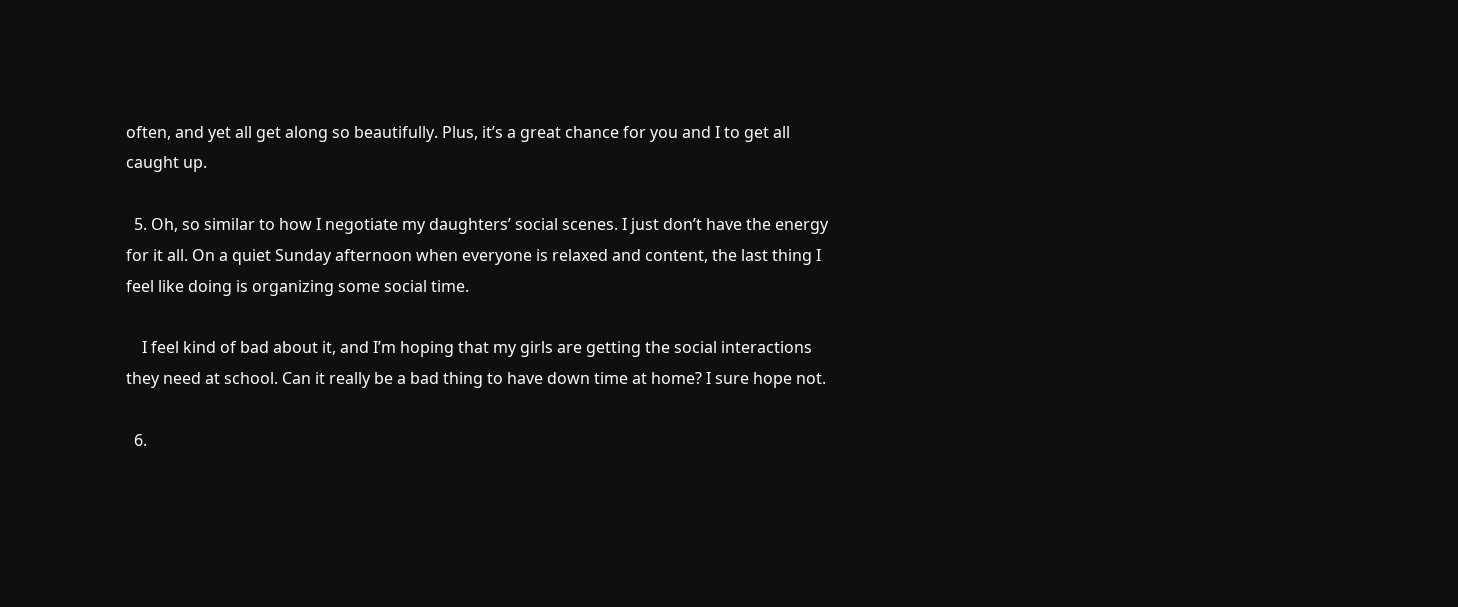often, and yet all get along so beautifully. Plus, it’s a great chance for you and I to get all caught up.

  5. Oh, so similar to how I negotiate my daughters’ social scenes. I just don’t have the energy for it all. On a quiet Sunday afternoon when everyone is relaxed and content, the last thing I feel like doing is organizing some social time.

    I feel kind of bad about it, and I’m hoping that my girls are getting the social interactions they need at school. Can it really be a bad thing to have down time at home? I sure hope not.

  6.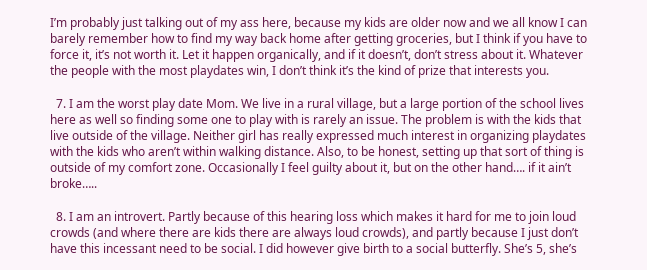I’m probably just talking out of my ass here, because my kids are older now and we all know I can barely remember how to find my way back home after getting groceries, but I think if you have to force it, it’s not worth it. Let it happen organically, and if it doesn’t, don’t stress about it. Whatever the people with the most playdates win, I don’t think it’s the kind of prize that interests you.

  7. I am the worst play date Mom. We live in a rural village, but a large portion of the school lives here as well so finding some one to play with is rarely an issue. The problem is with the kids that live outside of the village. Neither girl has really expressed much interest in organizing playdates with the kids who aren’t within walking distance. Also, to be honest, setting up that sort of thing is outside of my comfort zone. Occasionally I feel guilty about it, but on the other hand…. if it ain’t broke…..

  8. I am an introvert. Partly because of this hearing loss which makes it hard for me to join loud crowds (and where there are kids there are always loud crowds), and partly because I just don’t have this incessant need to be social. I did however give birth to a social butterfly. She’s 5, she’s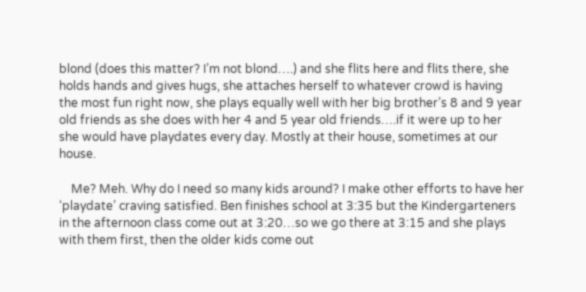blond (does this matter? I’m not blond….) and she flits here and flits there, she holds hands and gives hugs, she attaches herself to whatever crowd is having the most fun right now, she plays equally well with her big brother’s 8 and 9 year old friends as she does with her 4 and 5 year old friends….if it were up to her she would have playdates every day. Mostly at their house, sometimes at our house.

    Me? Meh. Why do I need so many kids around? I make other efforts to have her ‘playdate’ craving satisfied. Ben finishes school at 3:35 but the Kindergarteners in the afternoon class come out at 3:20…so we go there at 3:15 and she plays with them first, then the older kids come out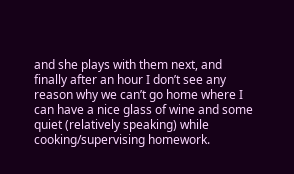and she plays with them next, and finally after an hour I don’t see any reason why we can’t go home where I can have a nice glass of wine and some quiet (relatively speaking) while cooking/supervising homework.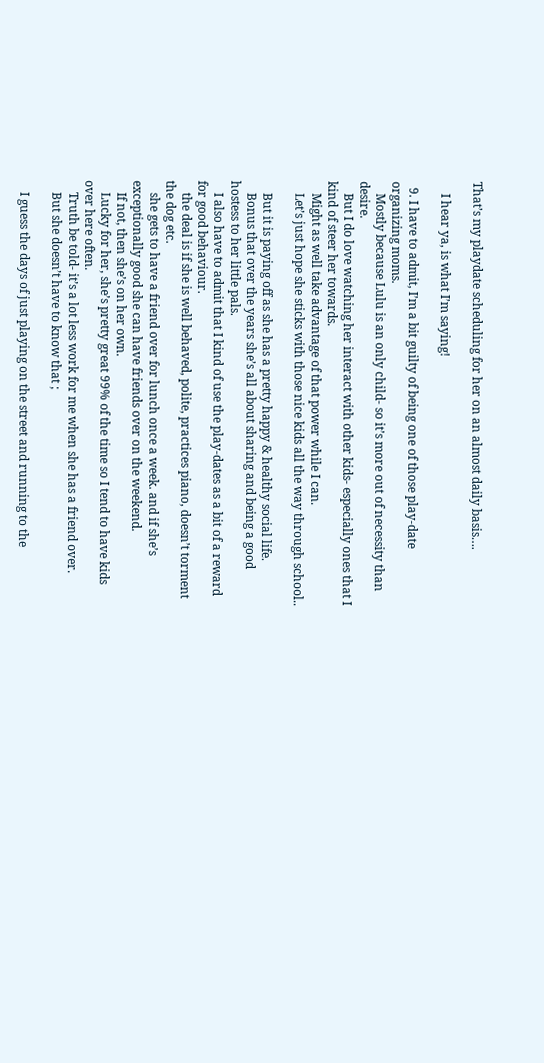That’s my playdate scheduling for her on an almost daily basis….

    I hear ya, is what I’m saying!

  9. I have to admit, I’m a bit guilty of being one of those play-date organizing moms.
    Mostly because Lulu is an only child- so it’s more out of necessity than desire.
    But I do love watching her interact with other kids- especially ones that I kind of steer her towards.
    Might as well take advantage of that power while I can.
    Let’s just hope she sticks with those nice kids all the way through school..

    But it is paying off as she has a pretty happy & healthy social life.
    Bonus that over the years she’s all about sharing and being a good hostess to her little pals.
    I also have to admit that I kind of use the play-dates as a bit of a reward for good behaviour.
    the deal is if she is well behaved, polite, practices piano, doesn’t torment the dog etc.
    she gets to have a friend over for lunch once a week. and if she’s exceptionally good she can have friends over on the weekend.
    If not, then she’s on her own.
    Lucky for her, she’s pretty great 99% of the time so I tend to have kids over here often.
    Truth be told- it’s a lot less work for me when she has a friend over.
    But she doesn’t have to know that ;

    I guess the days of just playing on the street and running to the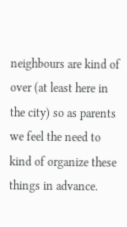neighbours are kind of over (at least here in the city) so as parents we feel the need to kind of organize these things in advance.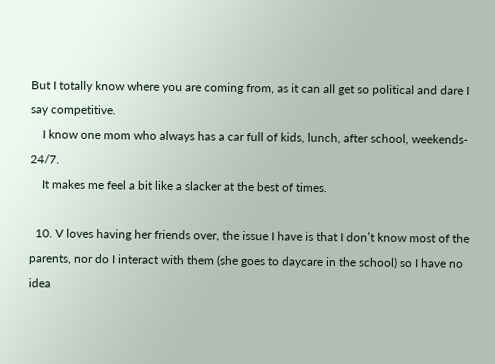But I totally know where you are coming from, as it can all get so political and dare I say competitive.
    I know one mom who always has a car full of kids, lunch, after school, weekends- 24/7.
    It makes me feel a bit like a slacker at the best of times.

  10. V loves having her friends over, the issue I have is that I don’t know most of the parents, nor do I interact with them (she goes to daycare in the school) so I have no idea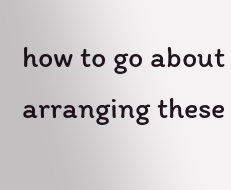how to go about arranging these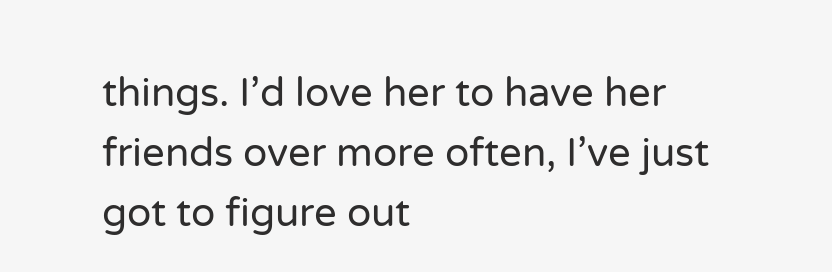things. I’d love her to have her friends over more often, I’ve just got to figure out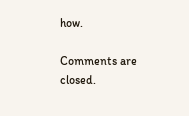how.

Comments are closed.